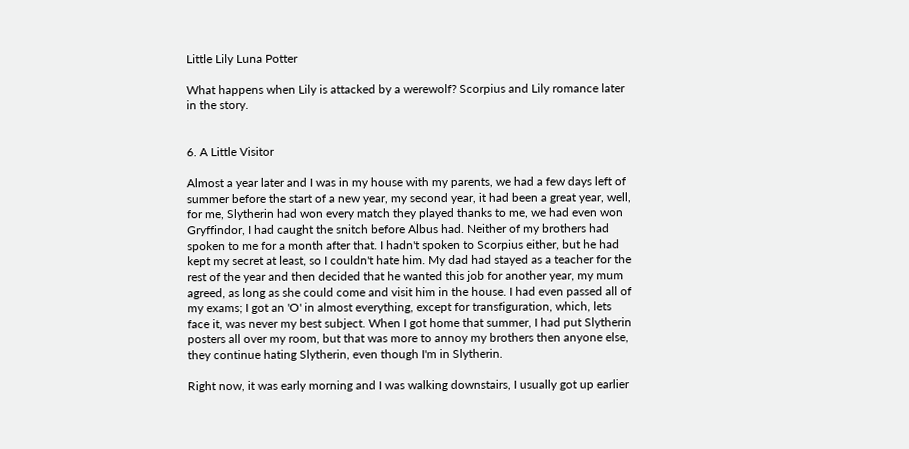Little Lily Luna Potter

What happens when Lily is attacked by a werewolf? Scorpius and Lily romance later in the story.


6. A Little Visitor

Almost a year later and I was in my house with my parents, we had a few days left of summer before the start of a new year, my second year, it had been a great year, well, for me, Slytherin had won every match they played thanks to me, we had even won Gryffindor, I had caught the snitch before Albus had. Neither of my brothers had spoken to me for a month after that. I hadn't spoken to Scorpius either, but he had kept my secret at least, so I couldn't hate him. My dad had stayed as a teacher for the rest of the year and then decided that he wanted this job for another year, my mum agreed, as long as she could come and visit him in the house. I had even passed all of my exams; I got an 'O' in almost everything, except for transfiguration, which, lets face it, was never my best subject. When I got home that summer, I had put Slytherin posters all over my room, but that was more to annoy my brothers then anyone else, they continue hating Slytherin, even though I'm in Slytherin.

Right now, it was early morning and I was walking downstairs, I usually got up earlier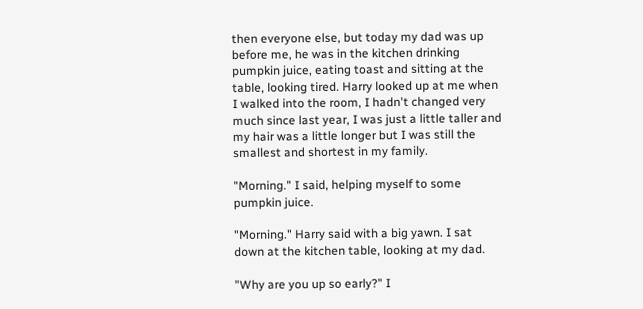then everyone else, but today my dad was up before me, he was in the kitchen drinking pumpkin juice, eating toast and sitting at the table, looking tired. Harry looked up at me when I walked into the room, I hadn't changed very much since last year, I was just a little taller and my hair was a little longer but I was still the smallest and shortest in my family.

"Morning." I said, helping myself to some pumpkin juice.

"Morning." Harry said with a big yawn. I sat down at the kitchen table, looking at my dad.

"Why are you up so early?" I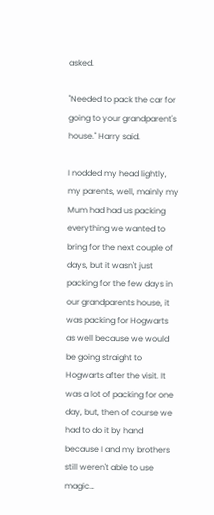asked.

"Needed to pack the car for going to your grandparent's house." Harry said.

I nodded my head lightly, my parents, well, mainly my Mum had had us packing everything we wanted to bring for the next couple of days, but it wasn't just packing for the few days in our grandparents house, it was packing for Hogwarts as well because we would be going straight to Hogwarts after the visit. It was a lot of packing for one day, but, then of course we had to do it by hand because I and my brothers still weren't able to use magic…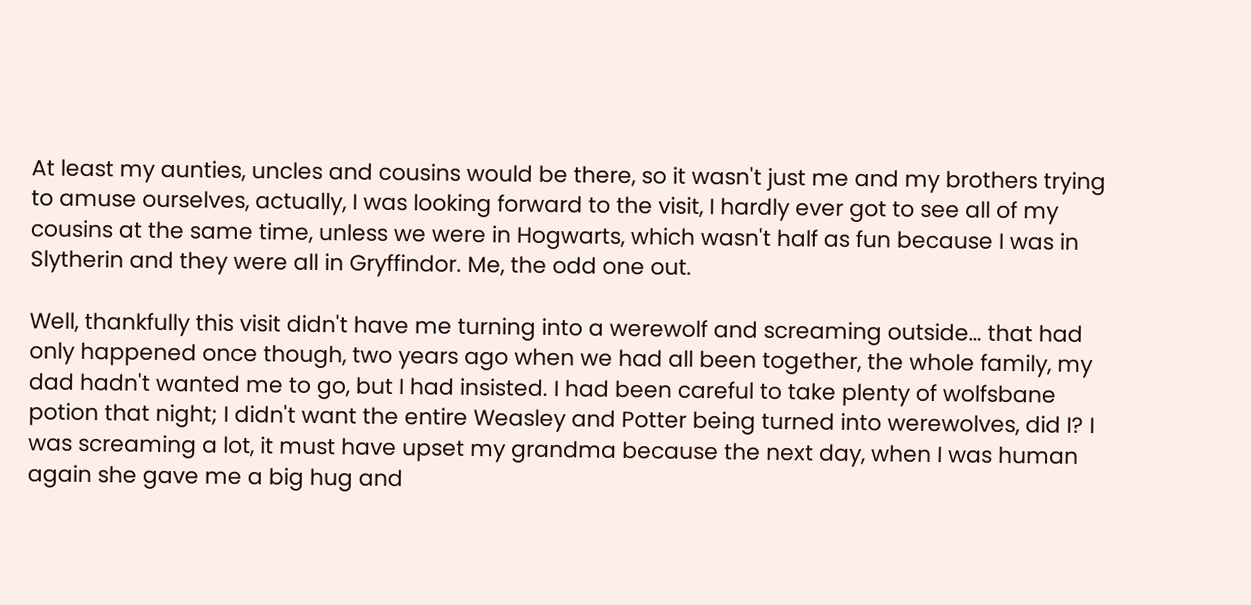At least my aunties, uncles and cousins would be there, so it wasn't just me and my brothers trying to amuse ourselves, actually, I was looking forward to the visit, I hardly ever got to see all of my cousins at the same time, unless we were in Hogwarts, which wasn't half as fun because I was in Slytherin and they were all in Gryffindor. Me, the odd one out.

Well, thankfully this visit didn't have me turning into a werewolf and screaming outside… that had only happened once though, two years ago when we had all been together, the whole family, my dad hadn't wanted me to go, but I had insisted. I had been careful to take plenty of wolfsbane potion that night; I didn't want the entire Weasley and Potter being turned into werewolves, did I? I was screaming a lot, it must have upset my grandma because the next day, when I was human again she gave me a big hug and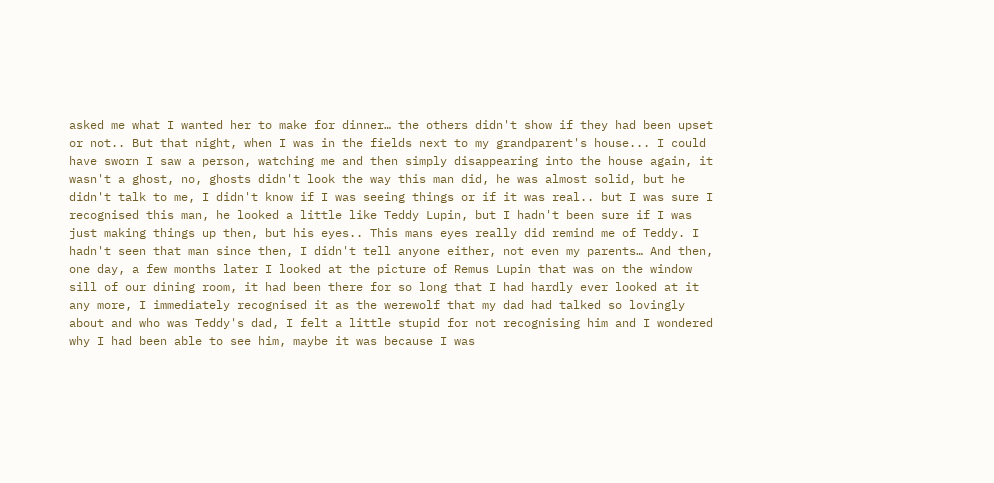asked me what I wanted her to make for dinner… the others didn't show if they had been upset or not.. But that night, when I was in the fields next to my grandparent's house... I could have sworn I saw a person, watching me and then simply disappearing into the house again, it wasn't a ghost, no, ghosts didn't look the way this man did, he was almost solid, but he didn't talk to me, I didn't know if I was seeing things or if it was real.. but I was sure I recognised this man, he looked a little like Teddy Lupin, but I hadn't been sure if I was just making things up then, but his eyes.. This mans eyes really did remind me of Teddy. I hadn't seen that man since then, I didn't tell anyone either, not even my parents… And then, one day, a few months later I looked at the picture of Remus Lupin that was on the window sill of our dining room, it had been there for so long that I had hardly ever looked at it any more, I immediately recognised it as the werewolf that my dad had talked so lovingly about and who was Teddy's dad, I felt a little stupid for not recognising him and I wondered why I had been able to see him, maybe it was because I was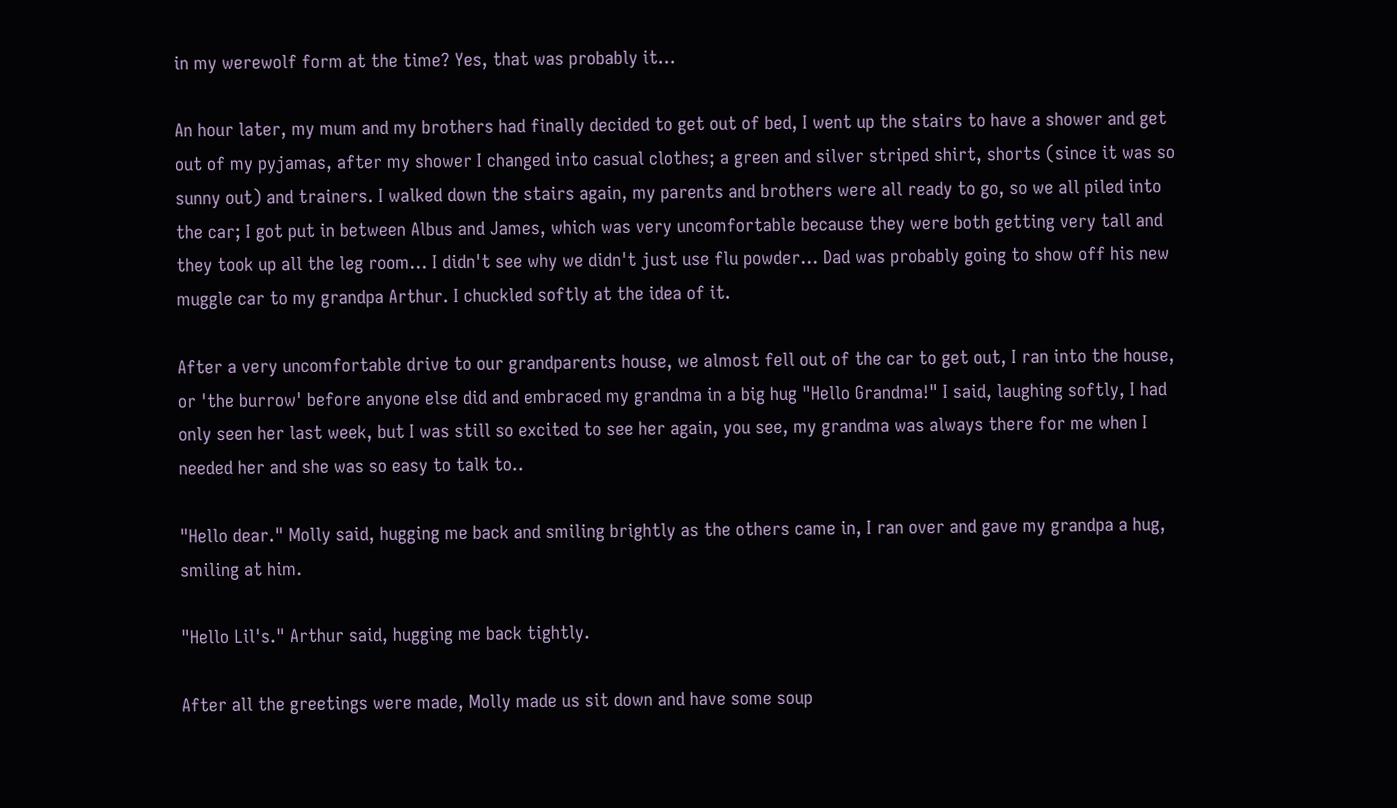in my werewolf form at the time? Yes, that was probably it…

An hour later, my mum and my brothers had finally decided to get out of bed, I went up the stairs to have a shower and get out of my pyjamas, after my shower I changed into casual clothes; a green and silver striped shirt, shorts (since it was so sunny out) and trainers. I walked down the stairs again, my parents and brothers were all ready to go, so we all piled into the car; I got put in between Albus and James, which was very uncomfortable because they were both getting very tall and they took up all the leg room… I didn't see why we didn't just use flu powder… Dad was probably going to show off his new muggle car to my grandpa Arthur. I chuckled softly at the idea of it.

After a very uncomfortable drive to our grandparents house, we almost fell out of the car to get out, I ran into the house, or 'the burrow' before anyone else did and embraced my grandma in a big hug "Hello Grandma!" I said, laughing softly, I had only seen her last week, but I was still so excited to see her again, you see, my grandma was always there for me when I needed her and she was so easy to talk to..

"Hello dear." Molly said, hugging me back and smiling brightly as the others came in, I ran over and gave my grandpa a hug, smiling at him.

"Hello Lil's." Arthur said, hugging me back tightly.

After all the greetings were made, Molly made us sit down and have some soup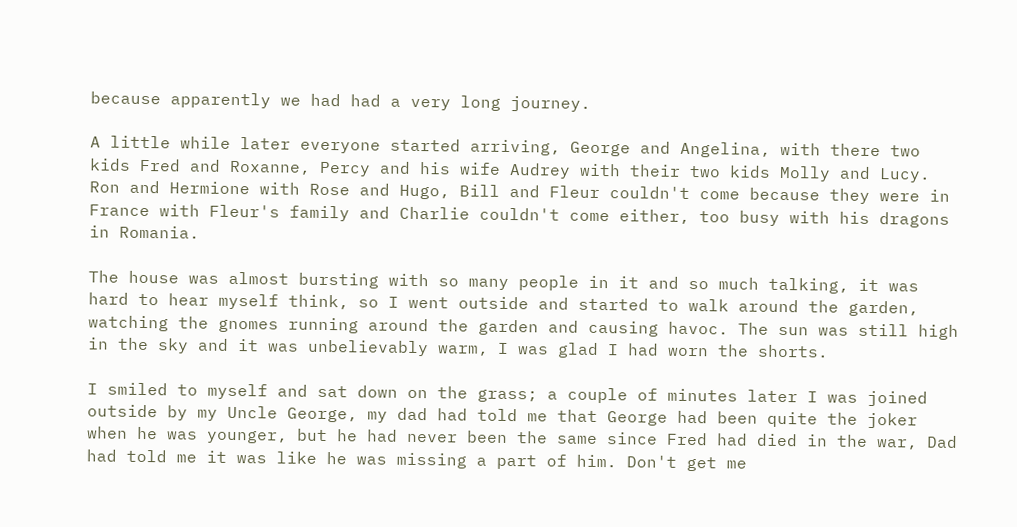because apparently we had had a very long journey.

A little while later everyone started arriving, George and Angelina, with there two kids Fred and Roxanne, Percy and his wife Audrey with their two kids Molly and Lucy. Ron and Hermione with Rose and Hugo, Bill and Fleur couldn't come because they were in France with Fleur's family and Charlie couldn't come either, too busy with his dragons in Romania.

The house was almost bursting with so many people in it and so much talking, it was hard to hear myself think, so I went outside and started to walk around the garden, watching the gnomes running around the garden and causing havoc. The sun was still high in the sky and it was unbelievably warm, I was glad I had worn the shorts.

I smiled to myself and sat down on the grass; a couple of minutes later I was joined outside by my Uncle George, my dad had told me that George had been quite the joker when he was younger, but he had never been the same since Fred had died in the war, Dad had told me it was like he was missing a part of him. Don't get me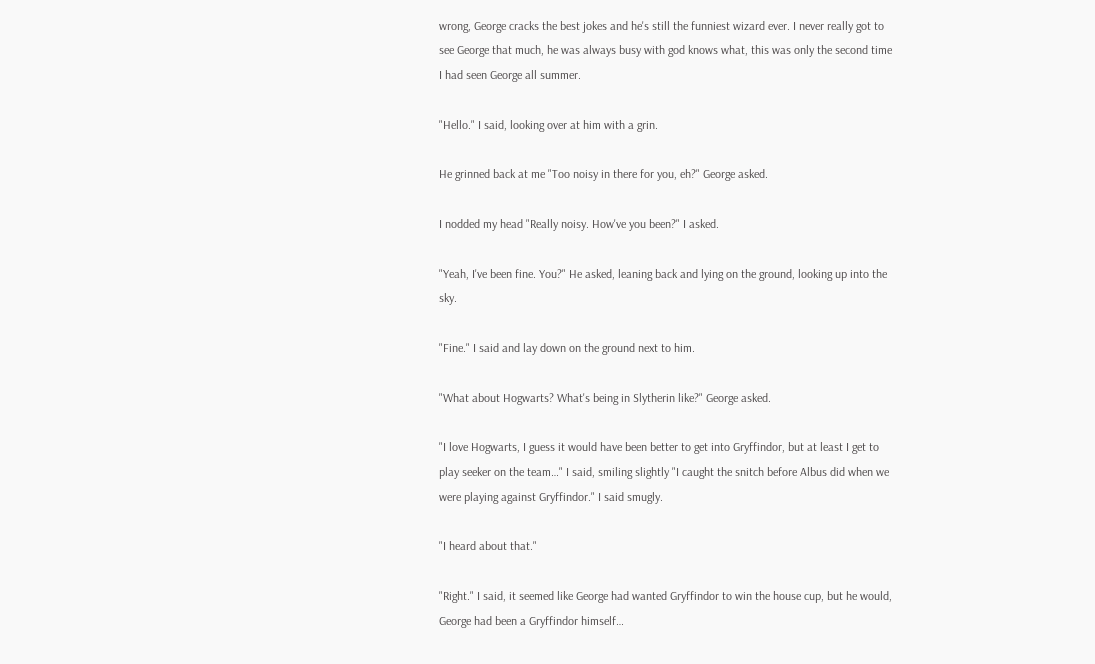wrong, George cracks the best jokes and he's still the funniest wizard ever. I never really got to see George that much, he was always busy with god knows what, this was only the second time I had seen George all summer.

"Hello." I said, looking over at him with a grin.

He grinned back at me "Too noisy in there for you, eh?" George asked.

I nodded my head "Really noisy. How've you been?" I asked.

"Yeah, I've been fine. You?" He asked, leaning back and lying on the ground, looking up into the sky.

"Fine." I said and lay down on the ground next to him.

"What about Hogwarts? What's being in Slytherin like?" George asked.

"I love Hogwarts, I guess it would have been better to get into Gryffindor, but at least I get to play seeker on the team…" I said, smiling slightly "I caught the snitch before Albus did when we were playing against Gryffindor." I said smugly.

"I heard about that."

"Right." I said, it seemed like George had wanted Gryffindor to win the house cup, but he would, George had been a Gryffindor himself…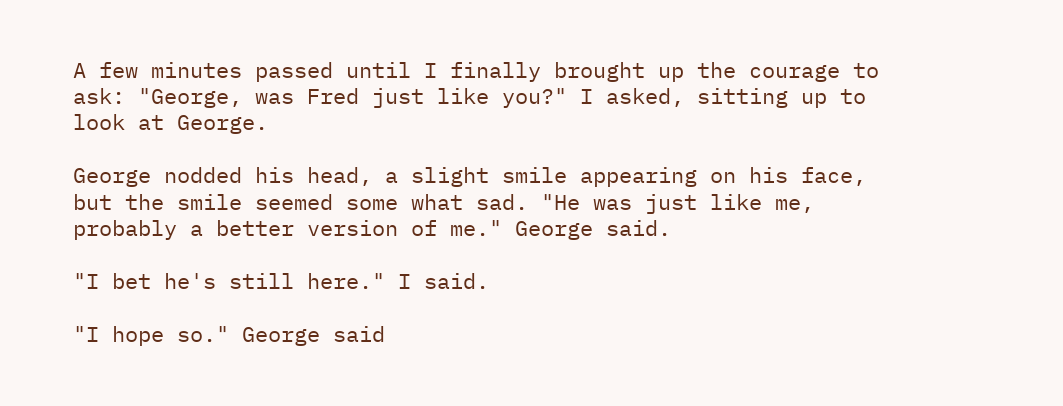A few minutes passed until I finally brought up the courage to ask: "George, was Fred just like you?" I asked, sitting up to look at George.

George nodded his head, a slight smile appearing on his face, but the smile seemed some what sad. "He was just like me, probably a better version of me." George said.

"I bet he's still here." I said.

"I hope so." George said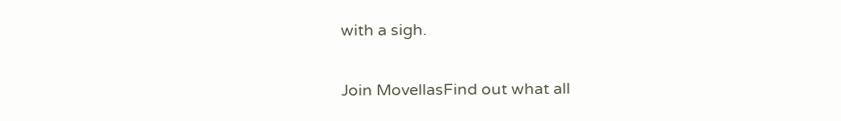with a sigh.

Join MovellasFind out what all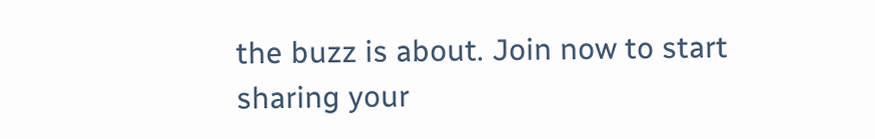the buzz is about. Join now to start sharing your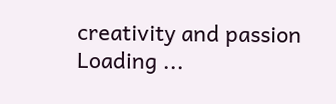creativity and passion
Loading ...